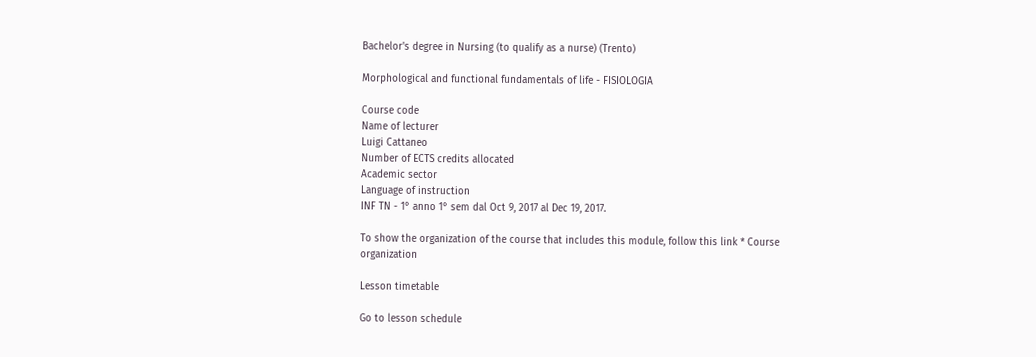Bachelor's degree in Nursing (to qualify as a nurse) (Trento)

Morphological and functional fundamentals of life - FISIOLOGIA

Course code
Name of lecturer
Luigi Cattaneo
Number of ECTS credits allocated
Academic sector
Language of instruction
INF TN - 1° anno 1° sem dal Oct 9, 2017 al Dec 19, 2017.

To show the organization of the course that includes this module, follow this link * Course organization

Lesson timetable

Go to lesson schedule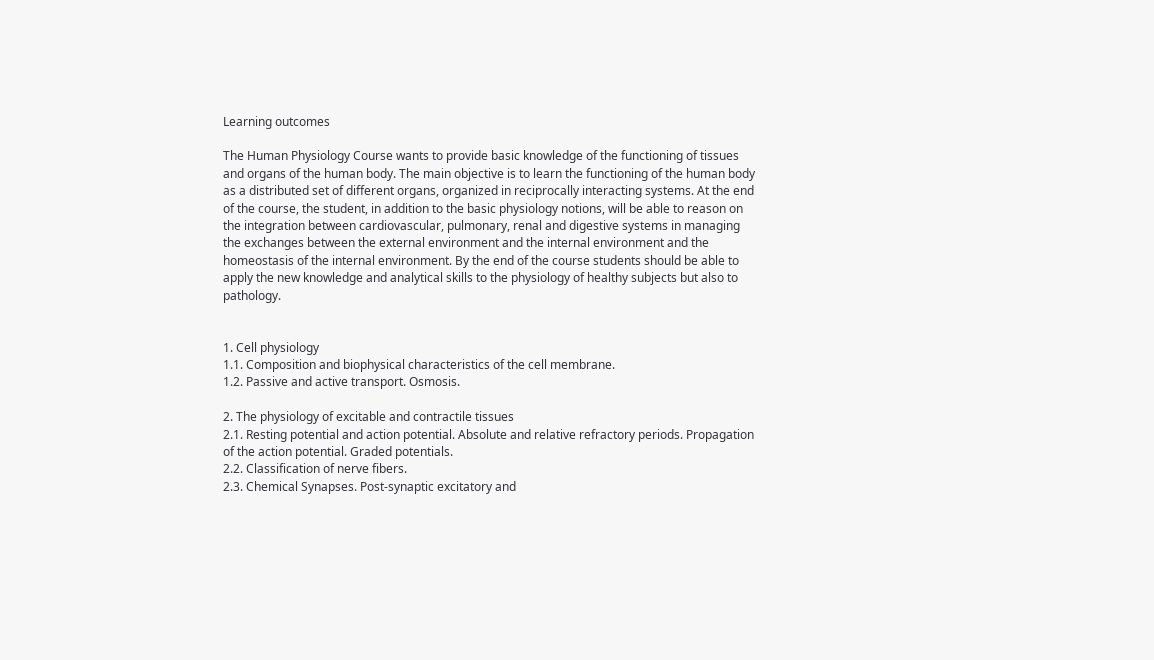Learning outcomes

The Human Physiology Course wants to provide basic knowledge of the functioning of tissues and organs of the human body. The main objective is to learn the functioning of the human body as a distributed set of different organs, organized in reciprocally interacting systems. At the end of the course, the student, in addition to the basic physiology notions, will be able to reason on the integration between cardiovascular, pulmonary, renal and digestive systems in managing the exchanges between the external environment and the internal environment and the homeostasis of the internal environment. By the end of the course students should be able to apply the new knowledge and analytical skills to the physiology of healthy subjects but also to pathology.


1. Cell physiology
1.1. Composition and biophysical characteristics of the cell membrane.
1.2. Passive and active transport. Osmosis.

2. The physiology of excitable and contractile tissues
2.1. Resting potential and action potential. Absolute and relative refractory periods. Propagation of the action potential. Graded potentials.
2.2. Classification of nerve fibers.
2.3. Chemical Synapses. Post-synaptic excitatory and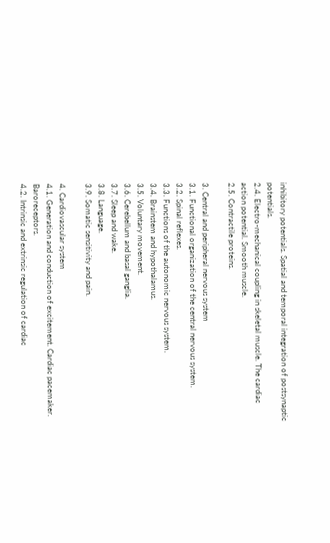inhibitory potentials. Spatial and temporal integration of postsynaptic potentials.
2.4. Electro-mechanical coupling in skeletal muscle. The cardiac action potential. Smooth muscle.
2.5. Contractile proteins.

3. Central and peripheral nervous system
3.1. Functional organization of the central nervous system.
3.2. Spinal reflexes.
3.3. Functions of the autonomic nervous system.
3.4. Brainstem and hypothalamus.
3.5. Voluntary movement.
3.6. Cerebellum and basal ganglia.
3.7. Sleep and wake.
3.8. Language.
3.9. Somatic sensitivity and pain.

4. Cardiovascular system
4.1. Generation and conduction of excitement. Cardiac pacemaker. Baroreceptors.
4.2. Intrinsic and extrinsic regulation of cardiac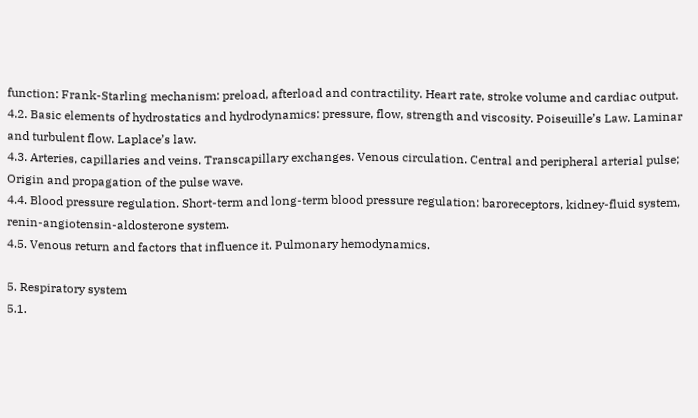function: Frank-Starling mechanism: preload, afterload and contractility. Heart rate, stroke volume and cardiac output.
4.2. Basic elements of hydrostatics and hydrodynamics: pressure, flow, strength and viscosity. Poiseuille’s Law. Laminar and turbulent flow. Laplace’s law.
4.3. Arteries, capillaries and veins. Transcapillary exchanges. Venous circulation. Central and peripheral arterial pulse; Origin and propagation of the pulse wave.
4.4. Blood pressure regulation. Short-term and long-term blood pressure regulation: baroreceptors, kidney-fluid system, renin-angiotensin-aldosterone system.
4.5. Venous return and factors that influence it. Pulmonary hemodynamics.

5. Respiratory system
5.1.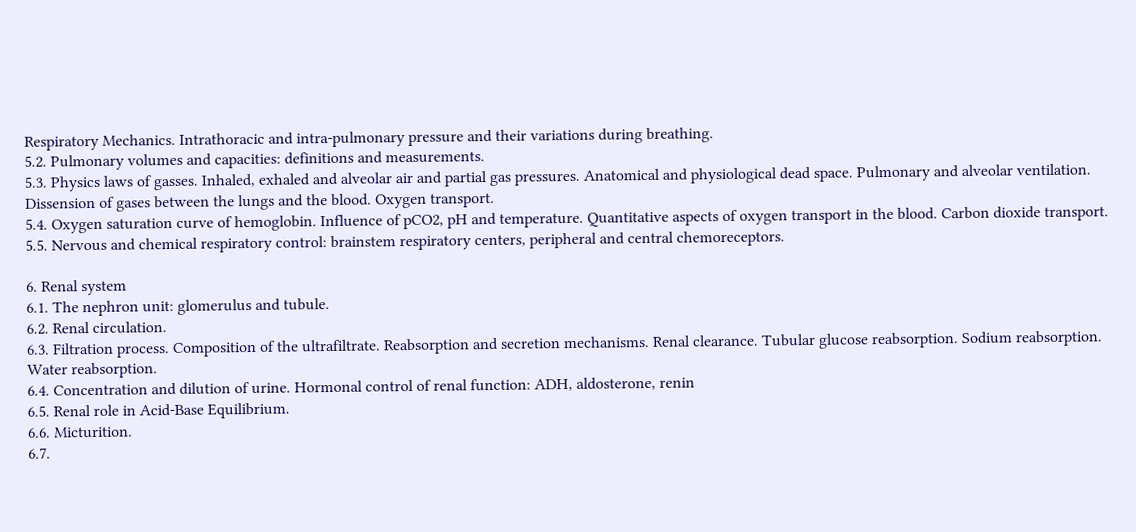Respiratory Mechanics. Intrathoracic and intra-pulmonary pressure and their variations during breathing.
5.2. Pulmonary volumes and capacities: definitions and measurements.
5.3. Physics laws of gasses. Inhaled, exhaled and alveolar air and partial gas pressures. Anatomical and physiological dead space. Pulmonary and alveolar ventilation. Dissension of gases between the lungs and the blood. Oxygen transport.
5.4. Oxygen saturation curve of hemoglobin. Influence of pCO2, pH and temperature. Quantitative aspects of oxygen transport in the blood. Carbon dioxide transport.
5.5. Nervous and chemical respiratory control: brainstem respiratory centers, peripheral and central chemoreceptors.

6. Renal system
6.1. The nephron unit: glomerulus and tubule.
6.2. Renal circulation.
6.3. Filtration process. Composition of the ultrafiltrate. Reabsorption and secretion mechanisms. Renal clearance. Tubular glucose reabsorption. Sodium reabsorption. Water reabsorption.
6.4. Concentration and dilution of urine. Hormonal control of renal function: ADH, aldosterone, renin
6.5. Renal role in Acid-Base Equilibrium.
6.6. Micturition.
6.7.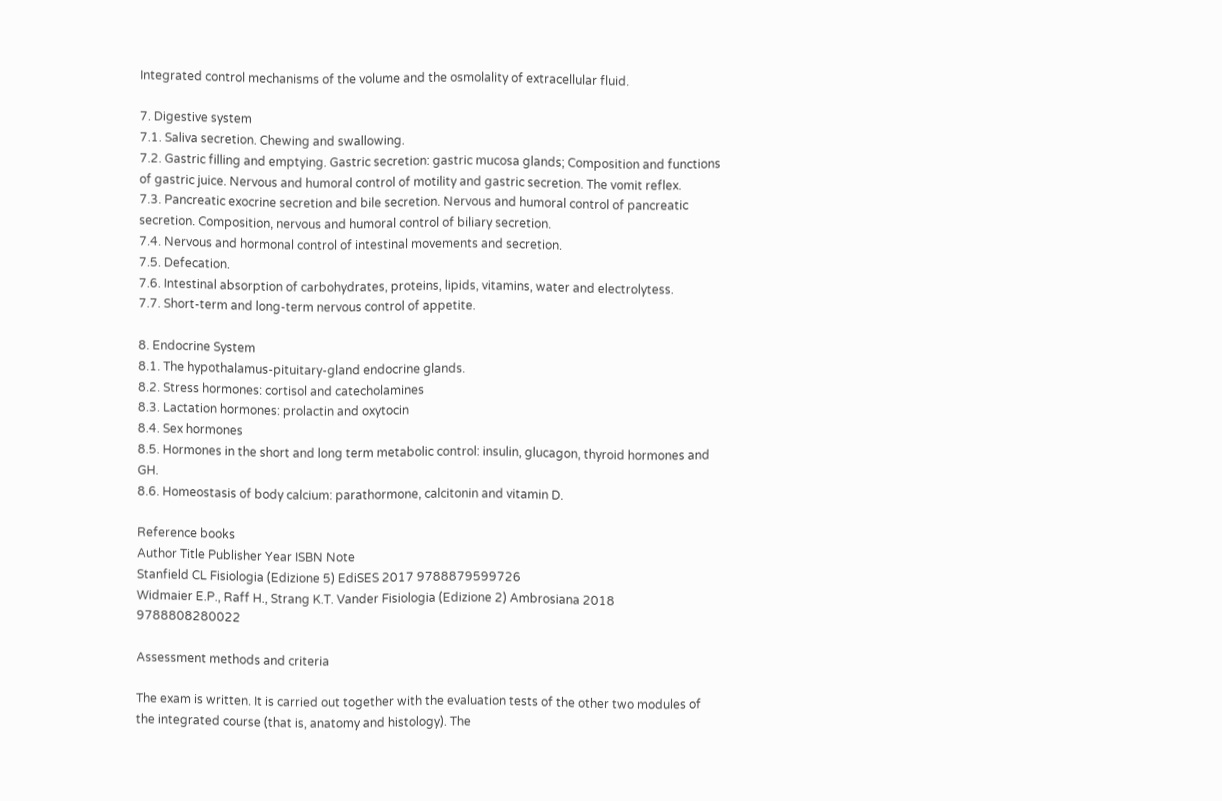Integrated control mechanisms of the volume and the osmolality of extracellular fluid.

7. Digestive system
7.1. Saliva secretion. Chewing and swallowing.
7.2. Gastric filling and emptying. Gastric secretion: gastric mucosa glands; Composition and functions of gastric juice. Nervous and humoral control of motility and gastric secretion. The vomit reflex.
7.3. Pancreatic exocrine secretion and bile secretion. Nervous and humoral control of pancreatic secretion. Composition, nervous and humoral control of biliary secretion.
7.4. Nervous and hormonal control of intestinal movements and secretion.
7.5. Defecation.
7.6. Intestinal absorption of carbohydrates, proteins, lipids, vitamins, water and electrolytess.
7.7. Short-term and long-term nervous control of appetite.

8. Endocrine System
8.1. The hypothalamus-pituitary-gland endocrine glands.
8.2. Stress hormones: cortisol and catecholamines
8.3. Lactation hormones: prolactin and oxytocin
8.4. Sex hormones
8.5. Hormones in the short and long term metabolic control: insulin, glucagon, thyroid hormones and GH.
8.6. Homeostasis of body calcium: parathormone, calcitonin and vitamin D.

Reference books
Author Title Publisher Year ISBN Note
Stanfield CL Fisiologia (Edizione 5) EdiSES 2017 9788879599726
Widmaier E.P., Raff H., Strang K.T. Vander Fisiologia (Edizione 2) Ambrosiana 2018 9788808280022

Assessment methods and criteria

The exam is written. It is carried out together with the evaluation tests of the other two modules of the integrated course (that is, anatomy and histology). The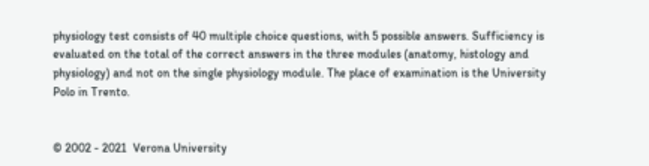physiology test consists of 40 multiple choice questions, with 5 possible answers. Sufficiency is evaluated on the total of the correct answers in the three modules (anatomy, histology and physiology) and not on the single physiology module. The place of examination is the University Polo in Trento.


© 2002 - 2021  Verona University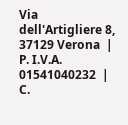Via dell'Artigliere 8, 37129 Verona  |  P. I.V.A. 01541040232  |  C.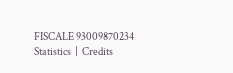FISCALE 93009870234
Statistics  |  Credits